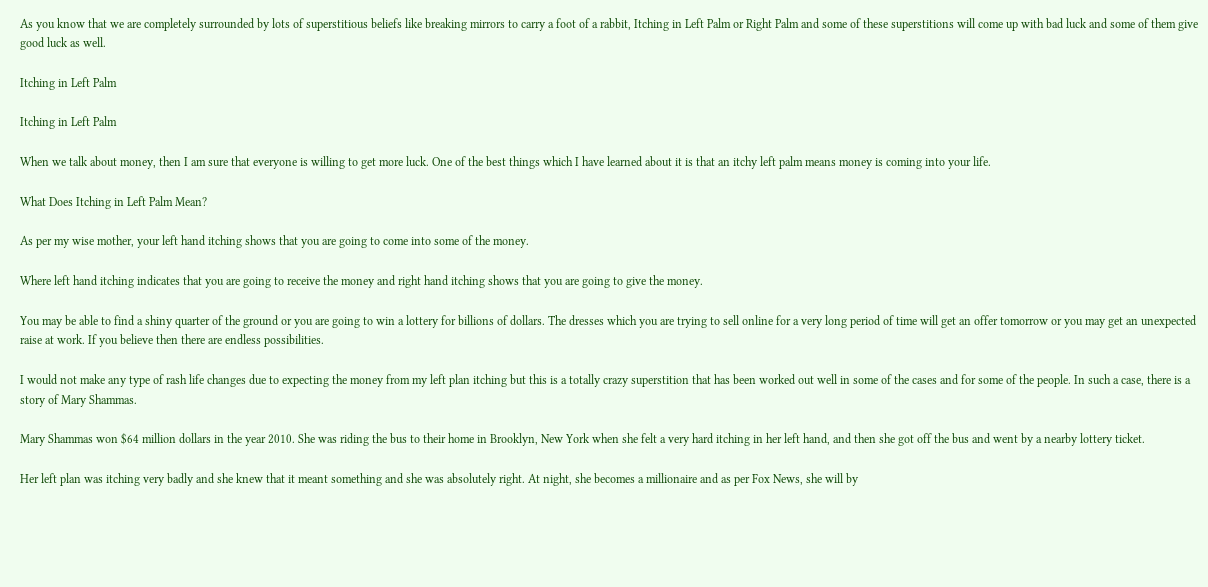As you know that we are completely surrounded by lots of superstitious beliefs like breaking mirrors to carry a foot of a rabbit, Itching in Left Palm or Right Palm and some of these superstitions will come up with bad luck and some of them give good luck as well.

Itching in Left Palm

Itching in Left Palm

When we talk about money, then I am sure that everyone is willing to get more luck. One of the best things which I have learned about it is that an itchy left palm means money is coming into your life.

What Does Itching in Left Palm Mean?

As per my wise mother, your left hand itching shows that you are going to come into some of the money.

Where left hand itching indicates that you are going to receive the money and right hand itching shows that you are going to give the money.

You may be able to find a shiny quarter of the ground or you are going to win a lottery for billions of dollars. The dresses which you are trying to sell online for a very long period of time will get an offer tomorrow or you may get an unexpected raise at work. If you believe then there are endless possibilities.

I would not make any type of rash life changes due to expecting the money from my left plan itching but this is a totally crazy superstition that has been worked out well in some of the cases and for some of the people. In such a case, there is a story of Mary Shammas.

Mary Shammas won $64 million dollars in the year 2010. She was riding the bus to their home in Brooklyn, New York when she felt a very hard itching in her left hand, and then she got off the bus and went by a nearby lottery ticket.

Her left plan was itching very badly and she knew that it meant something and she was absolutely right. At night, she becomes a millionaire and as per Fox News, she will by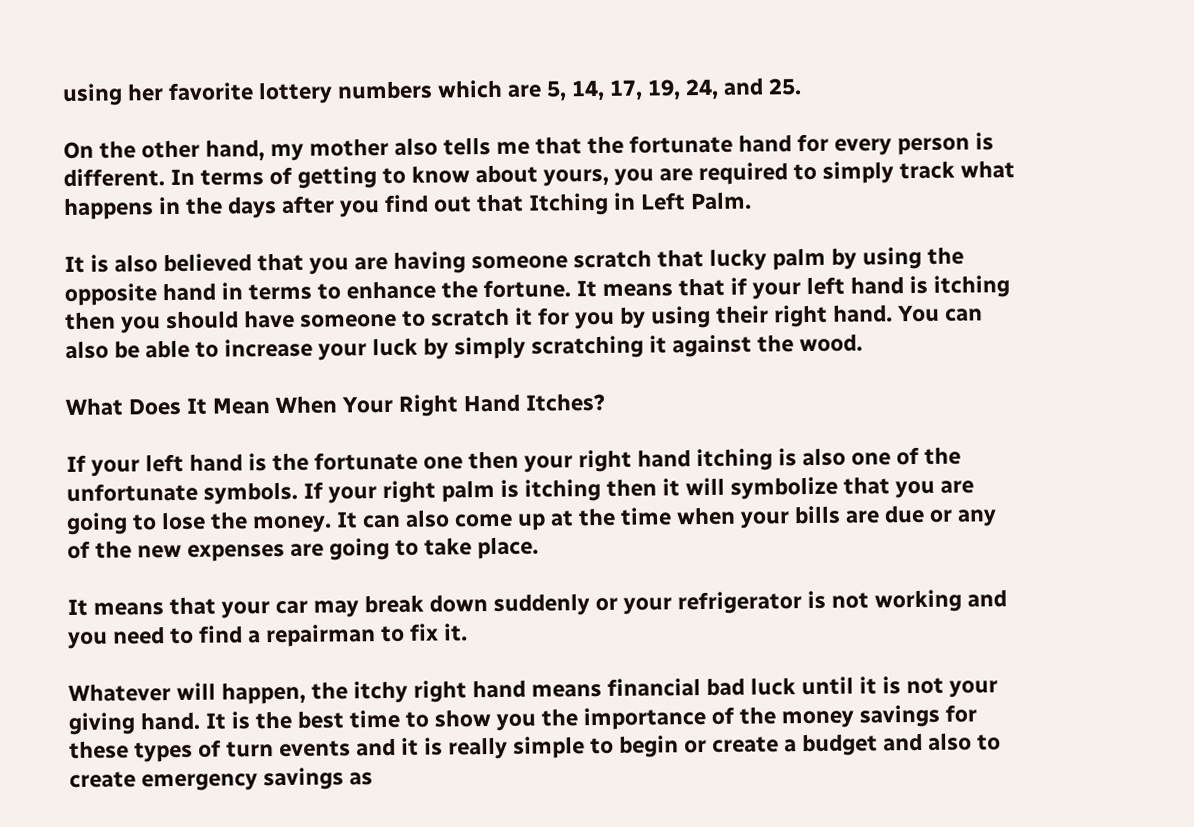using her favorite lottery numbers which are 5, 14, 17, 19, 24, and 25.

On the other hand, my mother also tells me that the fortunate hand for every person is different. In terms of getting to know about yours, you are required to simply track what happens in the days after you find out that Itching in Left Palm.

It is also believed that you are having someone scratch that lucky palm by using the opposite hand in terms to enhance the fortune. It means that if your left hand is itching then you should have someone to scratch it for you by using their right hand. You can also be able to increase your luck by simply scratching it against the wood.

What Does It Mean When Your Right Hand Itches?

If your left hand is the fortunate one then your right hand itching is also one of the unfortunate symbols. If your right palm is itching then it will symbolize that you are going to lose the money. It can also come up at the time when your bills are due or any of the new expenses are going to take place.

It means that your car may break down suddenly or your refrigerator is not working and you need to find a repairman to fix it.

Whatever will happen, the itchy right hand means financial bad luck until it is not your giving hand. It is the best time to show you the importance of the money savings for these types of turn events and it is really simple to begin or create a budget and also to create emergency savings as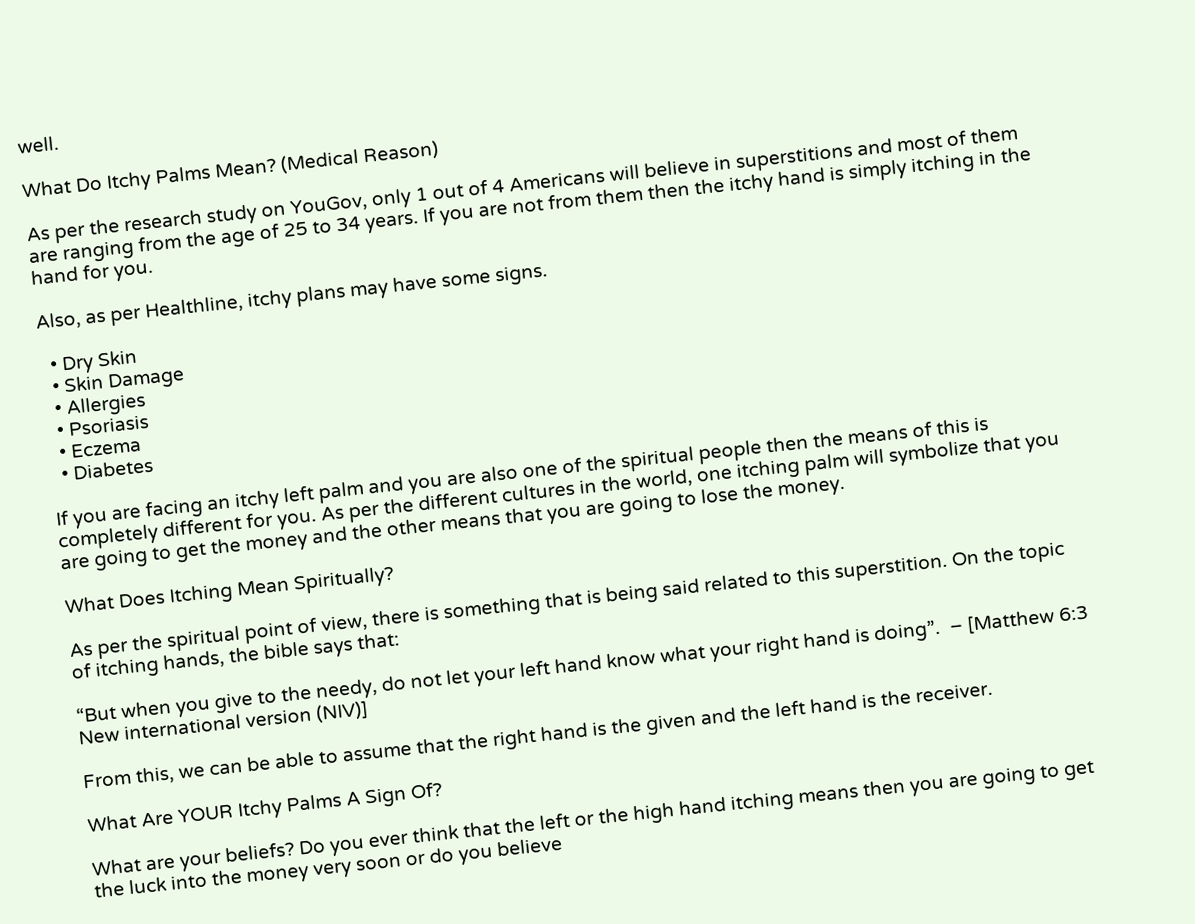well.

What Do Itchy Palms Mean? (Medical Reason)

As per the research study on YouGov, only 1 out of 4 Americans will believe in superstitions and most of them are ranging from the age of 25 to 34 years. If you are not from them then the itchy hand is simply itching in the hand for you.

Also, as per Healthline, itchy plans may have some signs.

  • Dry Skin
  • Skin Damage
  • Allergies
  • Psoriasis
  • Eczema
  • Diabetes

If you are facing an itchy left palm and you are also one of the spiritual people then the means of this is completely different for you. As per the different cultures in the world, one itching palm will symbolize that you are going to get the money and the other means that you are going to lose the money.

What Does Itching Mean Spiritually?

As per the spiritual point of view, there is something that is being said related to this superstition. On the topic of itching hands, the bible says that:

“But when you give to the needy, do not let your left hand know what your right hand is doing”.  – [Matthew 6:3 New international version (NIV)]

From this, we can be able to assume that the right hand is the given and the left hand is the receiver.

What Are YOUR Itchy Palms A Sign Of?

What are your beliefs? Do you ever think that the left or the high hand itching means then you are going to get the luck into the money very soon or do you believe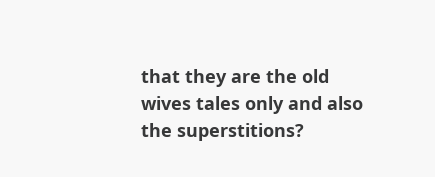that they are the old wives tales only and also the superstitions?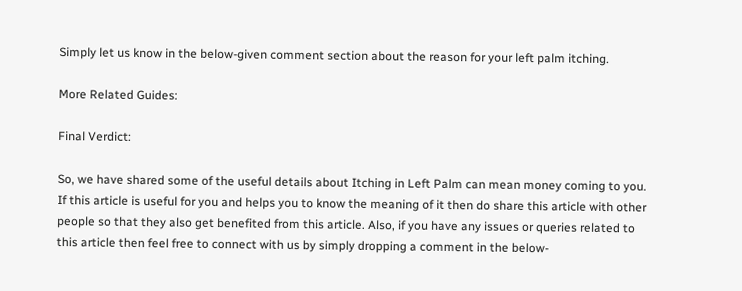Simply let us know in the below-given comment section about the reason for your left palm itching.

More Related Guides:

Final Verdict:

So, we have shared some of the useful details about Itching in Left Palm can mean money coming to you. If this article is useful for you and helps you to know the meaning of it then do share this article with other people so that they also get benefited from this article. Also, if you have any issues or queries related to this article then feel free to connect with us by simply dropping a comment in the below-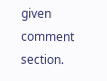given comment section.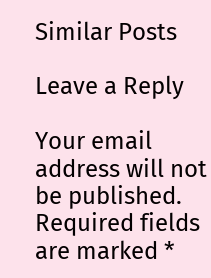Similar Posts

Leave a Reply

Your email address will not be published. Required fields are marked *